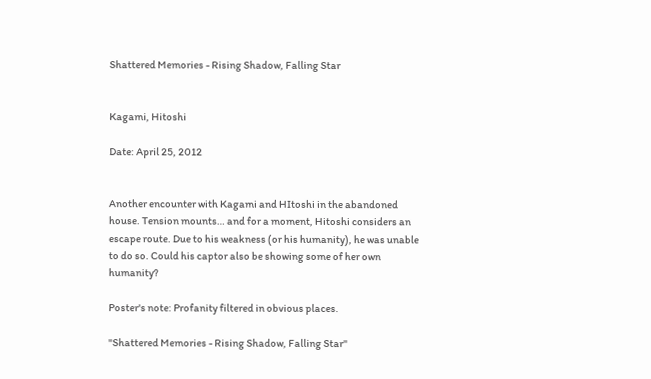Shattered Memories - Rising Shadow, Falling Star


Kagami, Hitoshi

Date: April 25, 2012


Another encounter with Kagami and HItoshi in the abandoned house. Tension mounts… and for a moment, Hitoshi considers an escape route. Due to his weakness (or his humanity), he was unable to do so. Could his captor also be showing some of her own humanity?

Poster's note: Profanity filtered in obvious places.

"Shattered Memories - Rising Shadow, Falling Star"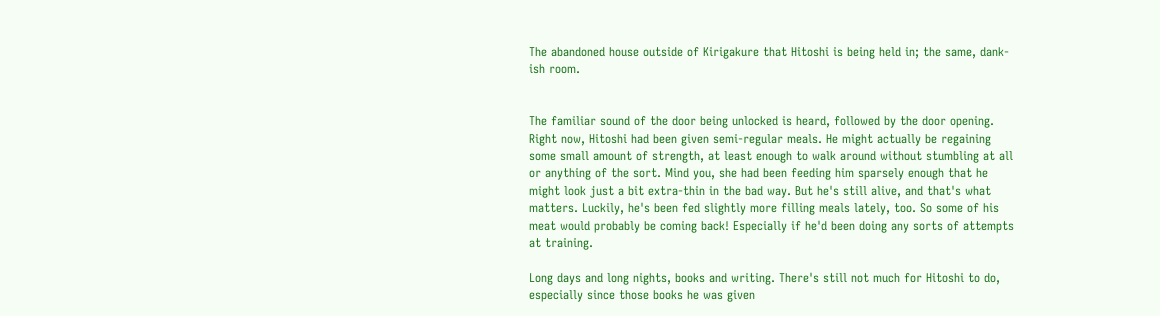The abandoned house outside of Kirigakure that Hitoshi is being held in; the same, dank-ish room.


The familiar sound of the door being unlocked is heard, followed by the door opening. Right now, Hitoshi had been given semi-regular meals. He might actually be regaining some small amount of strength, at least enough to walk around without stumbling at all or anything of the sort. Mind you, she had been feeding him sparsely enough that he might look just a bit extra-thin in the bad way. But he's still alive, and that's what matters. Luckily, he's been fed slightly more filling meals lately, too. So some of his meat would probably be coming back! Especially if he'd been doing any sorts of attempts at training.

Long days and long nights, books and writing. There's still not much for Hitoshi to do, especially since those books he was given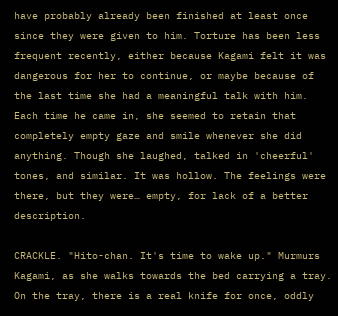have probably already been finished at least once since they were given to him. Torture has been less frequent recently, either because Kagami felt it was dangerous for her to continue, or maybe because of the last time she had a meaningful talk with him. Each time he came in, she seemed to retain that completely empty gaze and smile whenever she did anything. Though she laughed, talked in 'cheerful' tones, and similar. It was hollow. The feelings were there, but they were… empty, for lack of a better description.

CRACKLE. "Hito-chan. It's time to wake up." Murmurs Kagami, as she walks towards the bed carrying a tray. On the tray, there is a real knife for once, oddly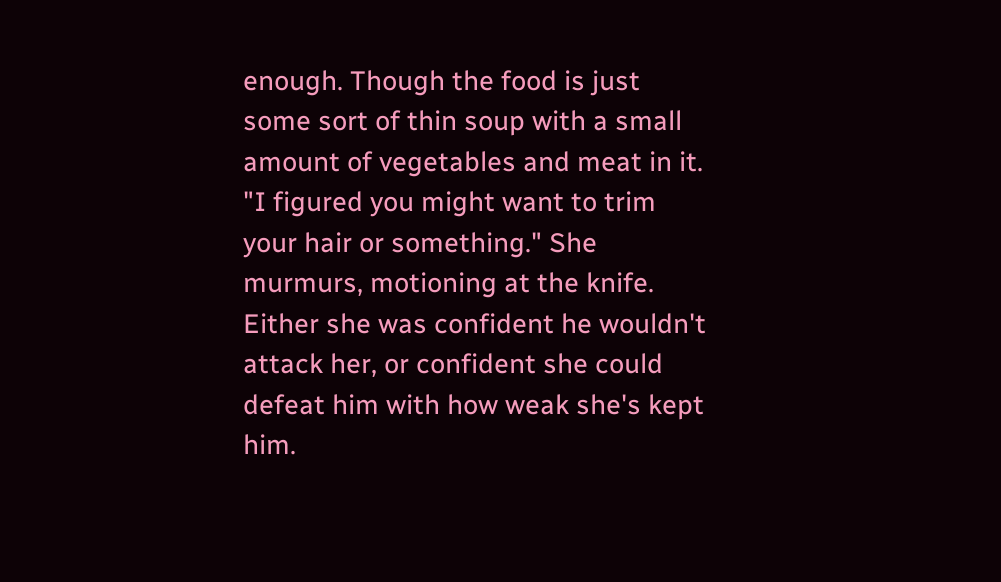enough. Though the food is just some sort of thin soup with a small amount of vegetables and meat in it. "I figured you might want to trim your hair or something." She murmurs, motioning at the knife. Either she was confident he wouldn't attack her, or confident she could defeat him with how weak she's kept him.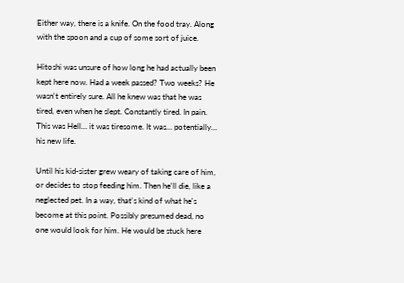Either way, there is a knife. On the food tray. Along with the spoon and a cup of some sort of juice.

Hitoshi was unsure of how long he had actually been kept here now. Had a week passed? Two weeks? He wasn't entirely sure. All he knew was that he was tired, even when he slept. Constantly tired. In pain. This was Hell… it was tiresome. It was… potentially… his new life.

Until his kid-sister grew weary of taking care of him, or decides to stop feeding him. Then he'll die, like a neglected pet. In a way, that's kind of what he's become at this point. Possibly presumed dead, no one would look for him. He would be stuck here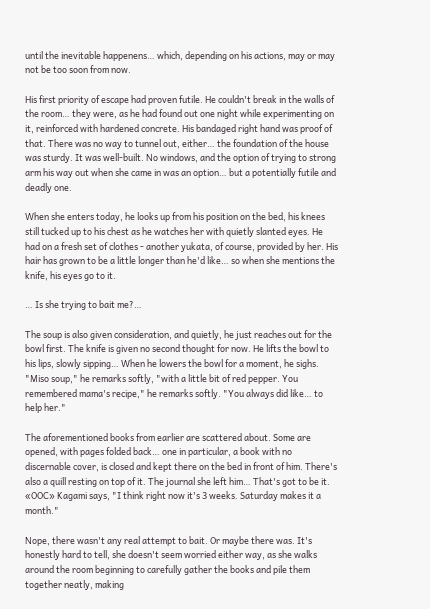until the inevitable happenens… which, depending on his actions, may or may not be too soon from now.

His first priority of escape had proven futile. He couldn't break in the walls of the room… they were, as he had found out one night while experimenting on it, reinforced with hardened concrete. His bandaged right hand was proof of that. There was no way to tunnel out, either… the foundation of the house was sturdy. It was well-built. No windows, and the option of trying to strong arm his way out when she came in was an option… but a potentially futile and deadly one.

When she enters today, he looks up from his position on the bed, his knees still tucked up to his chest as he watches her with quietly slanted eyes. He had on a fresh set of clothes - another yukata, of course, provided by her. His hair has grown to be a little longer than he'd like… so when she mentions the knife, his eyes go to it.

… Is she trying to bait me?…

The soup is also given consideration, and quietly, he just reaches out for the bowl first. The knife is given no second thought for now. He lifts the bowl to his lips, slowly sipping… When he lowers the bowl for a moment, he sighs. "Miso soup," he remarks softly, "with a little bit of red pepper. You remembered mama's recipe," he remarks softly. "You always did like… to help her."

The aforementioned books from earlier are scattered about. Some are opened, with pages folded back… one in particular, a book with no discernable cover, is closed and kept there on the bed in front of him. There's also a quill resting on top of it. The journal she left him… That's got to be it.
«OOC» Kagami says, "I think right now it's 3 weeks. Saturday makes it a month."

Nope, there wasn't any real attempt to bait. Or maybe there was. It's honestly hard to tell, she doesn't seem worried either way, as she walks around the room beginning to carefully gather the books and pile them together neatly, making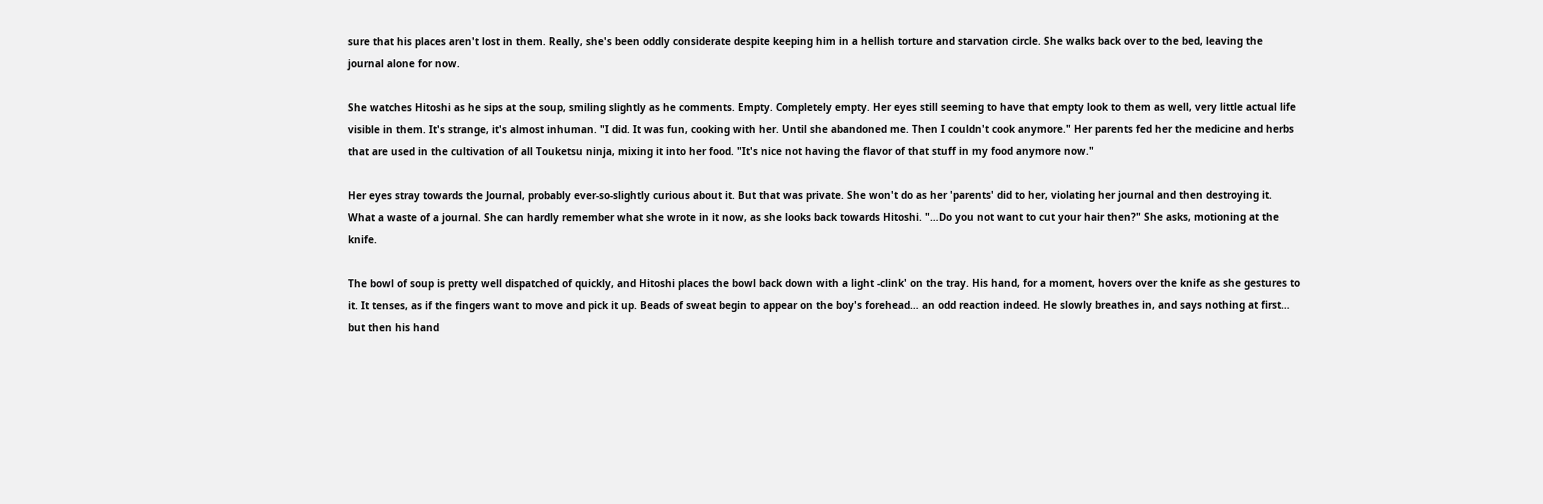sure that his places aren't lost in them. Really, she's been oddly considerate despite keeping him in a hellish torture and starvation circle. She walks back over to the bed, leaving the journal alone for now.

She watches Hitoshi as he sips at the soup, smiling slightly as he comments. Empty. Completely empty. Her eyes still seeming to have that empty look to them as well, very little actual life visible in them. It's strange, it's almost inhuman. "I did. It was fun, cooking with her. Until she abandoned me. Then I couldn't cook anymore." Her parents fed her the medicine and herbs that are used in the cultivation of all Touketsu ninja, mixing it into her food. "It's nice not having the flavor of that stuff in my food anymore now."

Her eyes stray towards the Journal, probably ever-so-slightly curious about it. But that was private. She won't do as her 'parents' did to her, violating her journal and then destroying it. What a waste of a journal. She can hardly remember what she wrote in it now, as she looks back towards Hitoshi. "…Do you not want to cut your hair then?" She asks, motioning at the knife.

The bowl of soup is pretty well dispatched of quickly, and Hitoshi places the bowl back down with a light -clink' on the tray. His hand, for a moment, hovers over the knife as she gestures to it. It tenses, as if the fingers want to move and pick it up. Beads of sweat begin to appear on the boy's forehead… an odd reaction indeed. He slowly breathes in, and says nothing at first… but then his hand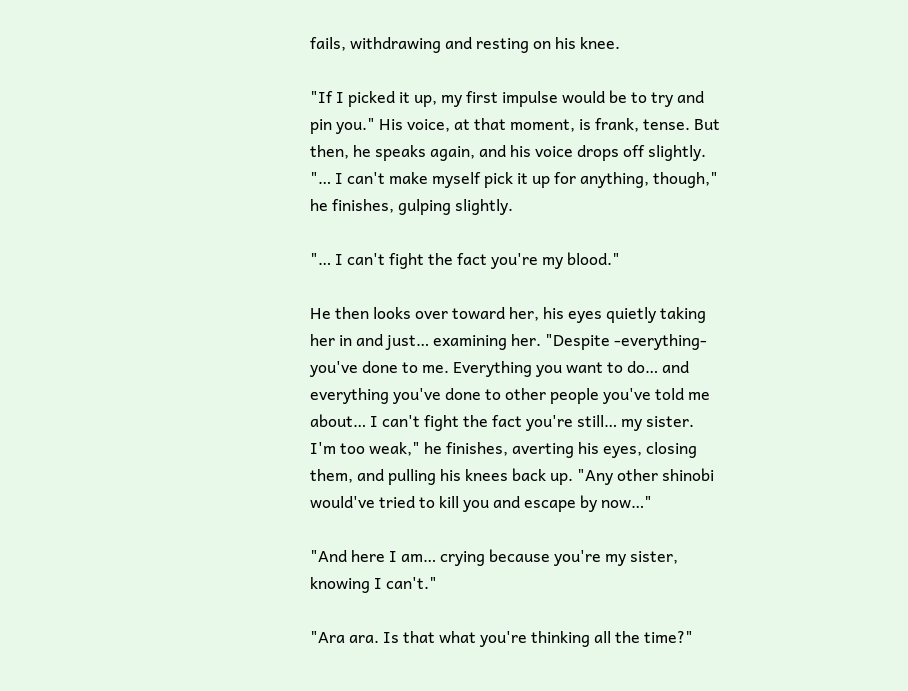fails, withdrawing and resting on his knee.

"If I picked it up, my first impulse would be to try and pin you." His voice, at that moment, is frank, tense. But then, he speaks again, and his voice drops off slightly. "… I can't make myself pick it up for anything, though," he finishes, gulping slightly.

"… I can't fight the fact you're my blood."

He then looks over toward her, his eyes quietly taking her in and just… examining her. "Despite -everything- you've done to me. Everything you want to do… and everything you've done to other people you've told me about… I can't fight the fact you're still… my sister. I'm too weak," he finishes, averting his eyes, closing them, and pulling his knees back up. "Any other shinobi would've tried to kill you and escape by now…"

"And here I am… crying because you're my sister, knowing I can't."

"Ara ara. Is that what you're thinking all the time?"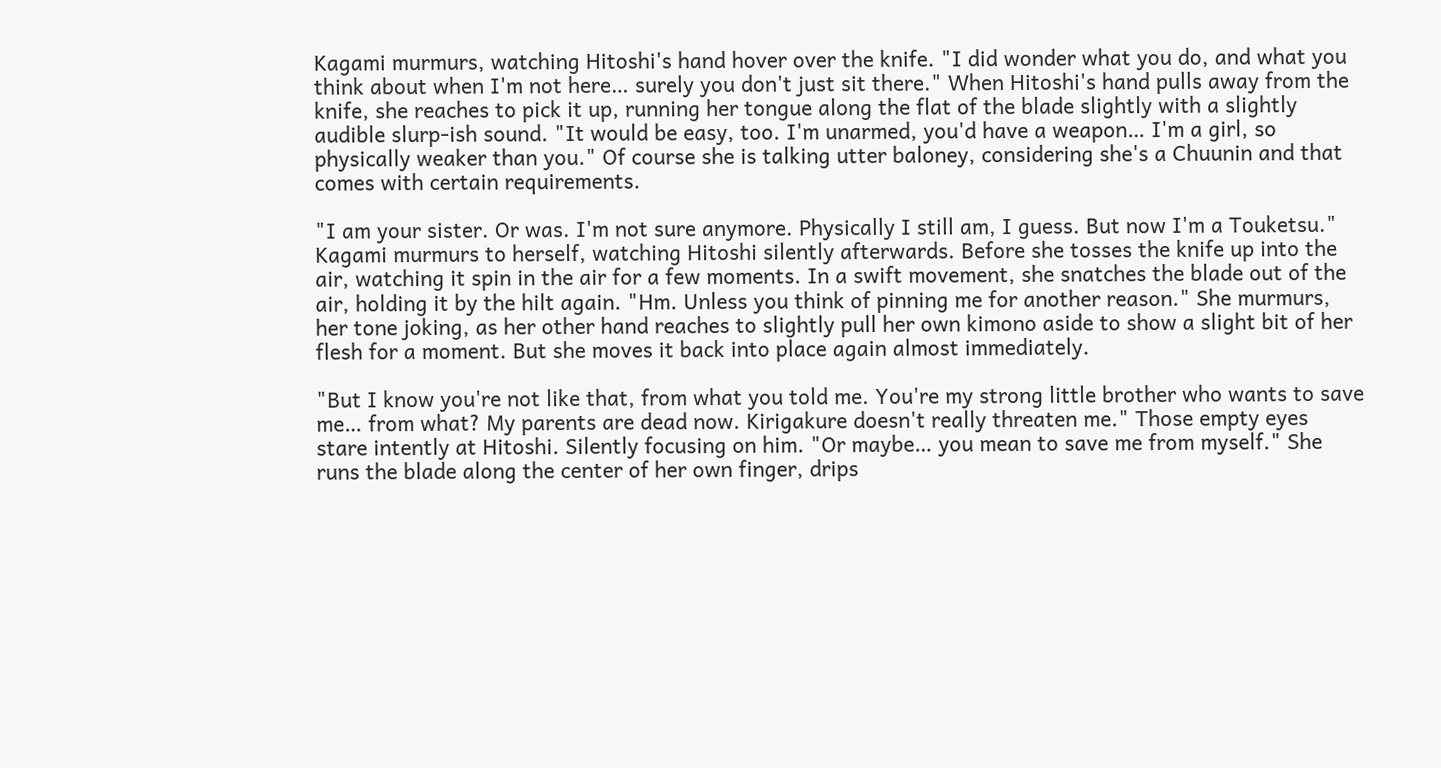Kagami murmurs, watching Hitoshi's hand hover over the knife. "I did wonder what you do, and what you think about when I'm not here… surely you don't just sit there." When Hitoshi's hand pulls away from the knife, she reaches to pick it up, running her tongue along the flat of the blade slightly with a slightly audible slurp-ish sound. "It would be easy, too. I'm unarmed, you'd have a weapon… I'm a girl, so physically weaker than you." Of course she is talking utter baloney, considering she's a Chuunin and that comes with certain requirements.

"I am your sister. Or was. I'm not sure anymore. Physically I still am, I guess. But now I'm a Touketsu." Kagami murmurs to herself, watching Hitoshi silently afterwards. Before she tosses the knife up into the air, watching it spin in the air for a few moments. In a swift movement, she snatches the blade out of the air, holding it by the hilt again. "Hm. Unless you think of pinning me for another reason." She murmurs, her tone joking, as her other hand reaches to slightly pull her own kimono aside to show a slight bit of her flesh for a moment. But she moves it back into place again almost immediately.

"But I know you're not like that, from what you told me. You're my strong little brother who wants to save me… from what? My parents are dead now. Kirigakure doesn't really threaten me." Those empty eyes stare intently at Hitoshi. Silently focusing on him. "Or maybe… you mean to save me from myself." She runs the blade along the center of her own finger, drips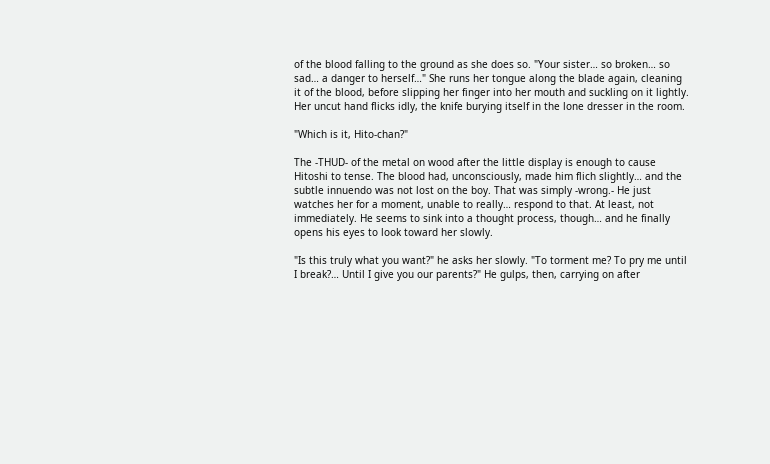of the blood falling to the ground as she does so. "Your sister… so broken… so sad… a danger to herself…" She runs her tongue along the blade again, cleaning it of the blood, before slipping her finger into her mouth and suckling on it lightly. Her uncut hand flicks idly, the knife burying itself in the lone dresser in the room.

"Which is it, Hito-chan?"

The -THUD- of the metal on wood after the little display is enough to cause Hitoshi to tense. The blood had, unconsciously, made him flich slightly… and the subtle innuendo was not lost on the boy. That was simply -wrong.- He just watches her for a moment, unable to really… respond to that. At least, not immediately. He seems to sink into a thought process, though… and he finally opens his eyes to look toward her slowly.

"Is this truly what you want?" he asks her slowly. "To torment me? To pry me until I break?… Until I give you our parents?" He gulps, then, carrying on after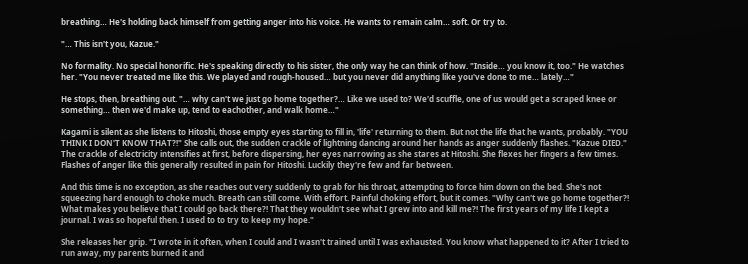breathing… He's holding back himself from getting anger into his voice. He wants to remain calm… soft. Or try to.

"… This isn't you, Kazue."

No formality. No special honorific. He's speaking directly to his sister, the only way he can think of how. "Inside… you know it, too." He watches her. "You never treated me like this. We played and rough-housed… but you never did anything like you've done to me… lately…"

He stops, then, breathing out. "… why can't we just go home together?… Like we used to? We'd scuffle, one of us would get a scraped knee or something… then we'd make up, tend to eachother, and walk home…"

Kagami is silent as she listens to Hitoshi, those empty eyes starting to fill in, 'life' returning to them. But not the life that he wants, probably. "YOU THINK I DON'T KNOW THAT?!" She calls out, the sudden crackle of lightning dancing around her hands as anger suddenly flashes. "Kazue DIED." The crackle of electricity intensifies at first, before dispersing, her eyes narrowing as she stares at Hitoshi. She flexes her fingers a few times. Flashes of anger like this generally resulted in pain for Hitoshi. Luckily they're few and far between.

And this time is no exception, as she reaches out very suddenly to grab for his throat, attempting to force him down on the bed. She's not squeezing hard enough to choke much. Breath can still come. With effort. Painful choking effort, but it comes. "Why can't we go home together?! What makes you believe that I could go back there?! That they wouldn't see what I grew into and kill me?! The first years of my life I kept a journal. I was so hopeful then. I used to to try to keep my hope."

She releases her grip. "I wrote in it often, when I could and I wasn't trained until I was exhausted. You know what happened to it? After I tried to run away, my parents burned it and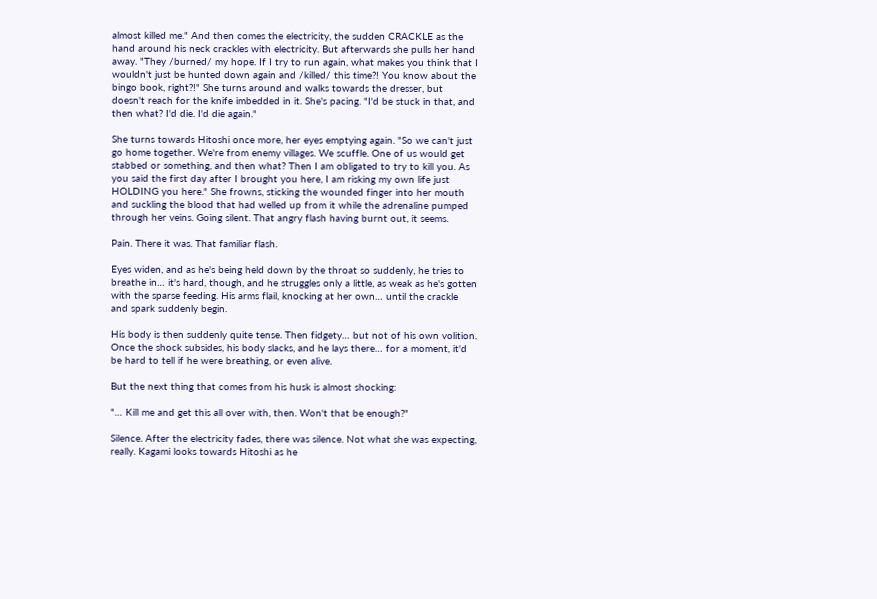almost killed me." And then comes the electricity, the sudden CRACKLE as the hand around his neck crackles with electricity. But afterwards she pulls her hand away. "They /burned/ my hope. If I try to run again, what makes you think that I wouldn't just be hunted down again and /killed/ this time?! You know about the bingo book, right?!" She turns around and walks towards the dresser, but doesn't reach for the knife imbedded in it. She's pacing. "I'd be stuck in that, and then what? I'd die. I'd die again."

She turns towards Hitoshi once more, her eyes emptying again. "So we can't just go home together. We're from enemy villages. We scuffle. One of us would get stabbed or something, and then what? Then I am obligated to try to kill you. As you said the first day after I brought you here, I am risking my own life just HOLDING you here." She frowns, sticking the wounded finger into her mouth and suckling the blood that had welled up from it while the adrenaline pumped through her veins. Going silent. That angry flash having burnt out, it seems.

Pain. There it was. That familiar flash.

Eyes widen, and as he's being held down by the throat so suddenly, he tries to breathe in… it's hard, though, and he struggles only a little, as weak as he's gotten with the sparse feeding. His arms flail, knocking at her own… until the crackle and spark suddenly begin.

His body is then suddenly quite tense. Then fidgety… but not of his own volition. Once the shock subsides, his body slacks, and he lays there… for a moment, it'd be hard to tell if he were breathing, or even alive.

But the next thing that comes from his husk is almost shocking:

"… Kill me and get this all over with, then. Won't that be enough?"

Silence. After the electricity fades, there was silence. Not what she was expecting, really. Kagami looks towards Hitoshi as he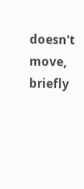doesn't move, briefly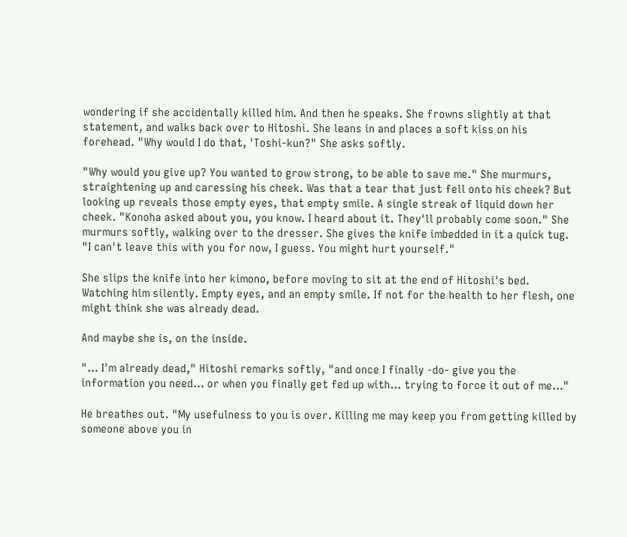wondering if she accidentally killed him. And then he speaks. She frowns slightly at that statement, and walks back over to Hitoshi. She leans in and places a soft kiss on his forehead. "Why would I do that, 'Toshi-kun?" She asks softly.

"Why would you give up? You wanted to grow strong, to be able to save me." She murmurs, straightening up and caressing his cheek. Was that a tear that just fell onto his cheek? But looking up reveals those empty eyes, that empty smile. A single streak of liquid down her cheek. "Konoha asked about you, you know. I heard about it. They'll probably come soon." She murmurs softly, walking over to the dresser. She gives the knife imbedded in it a quick tug. "I can't leave this with you for now, I guess. You might hurt yourself."

She slips the knife into her kimono, before moving to sit at the end of Hitoshi's bed. Watching him silently. Empty eyes, and an empty smile. If not for the health to her flesh, one might think she was already dead.

And maybe she is, on the inside.

"… I'm already dead," Hitoshi remarks softly, "and once I finally -do- give you the information you need… or when you finally get fed up with… trying to force it out of me…"

He breathes out. "My usefulness to you is over. Killing me may keep you from getting killed by someone above you in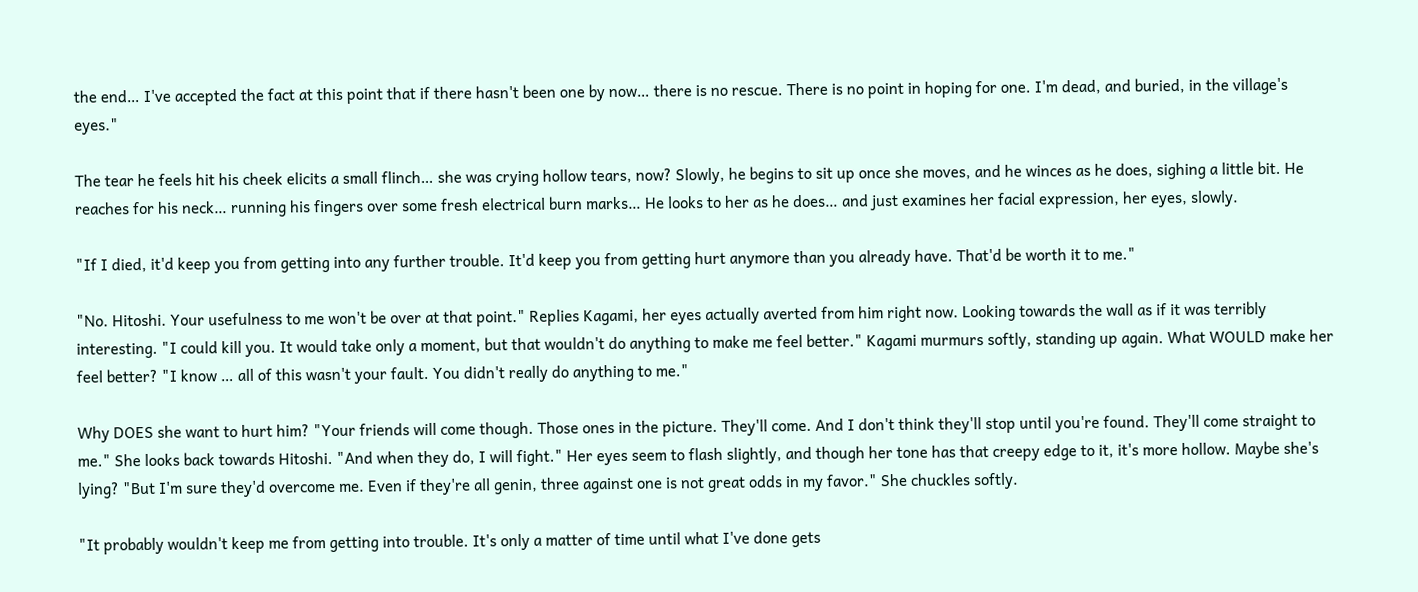the end… I've accepted the fact at this point that if there hasn't been one by now… there is no rescue. There is no point in hoping for one. I'm dead, and buried, in the village's eyes."

The tear he feels hit his cheek elicits a small flinch… she was crying hollow tears, now? Slowly, he begins to sit up once she moves, and he winces as he does, sighing a little bit. He reaches for his neck… running his fingers over some fresh electrical burn marks… He looks to her as he does… and just examines her facial expression, her eyes, slowly.

"If I died, it'd keep you from getting into any further trouble. It'd keep you from getting hurt anymore than you already have. That'd be worth it to me."

"No. Hitoshi. Your usefulness to me won't be over at that point." Replies Kagami, her eyes actually averted from him right now. Looking towards the wall as if it was terribly interesting. "I could kill you. It would take only a moment, but that wouldn't do anything to make me feel better." Kagami murmurs softly, standing up again. What WOULD make her feel better? "I know … all of this wasn't your fault. You didn't really do anything to me."

Why DOES she want to hurt him? "Your friends will come though. Those ones in the picture. They'll come. And I don't think they'll stop until you're found. They'll come straight to me." She looks back towards Hitoshi. "And when they do, I will fight." Her eyes seem to flash slightly, and though her tone has that creepy edge to it, it's more hollow. Maybe she's lying? "But I'm sure they'd overcome me. Even if they're all genin, three against one is not great odds in my favor." She chuckles softly.

"It probably wouldn't keep me from getting into trouble. It's only a matter of time until what I've done gets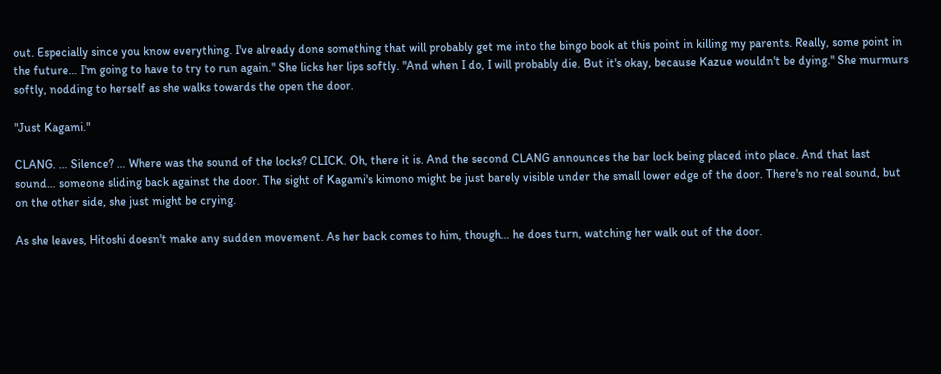out. Especially since you know everything. I've already done something that will probably get me into the bingo book at this point in killing my parents. Really, some point in the future… I'm going to have to try to run again." She licks her lips softly. "And when I do, I will probably die. But it's okay, because Kazue wouldn't be dying." She murmurs softly, nodding to herself as she walks towards the open the door.

"Just Kagami."

CLANG. … Silence? … Where was the sound of the locks? CLICK. Oh, there it is. And the second CLANG announces the bar lock being placed into place. And that last sound… someone sliding back against the door. The sight of Kagami's kimono might be just barely visible under the small lower edge of the door. There's no real sound, but on the other side, she just might be crying.

As she leaves, Hitoshi doesn't make any sudden movement. As her back comes to him, though… he does turn, watching her walk out of the door.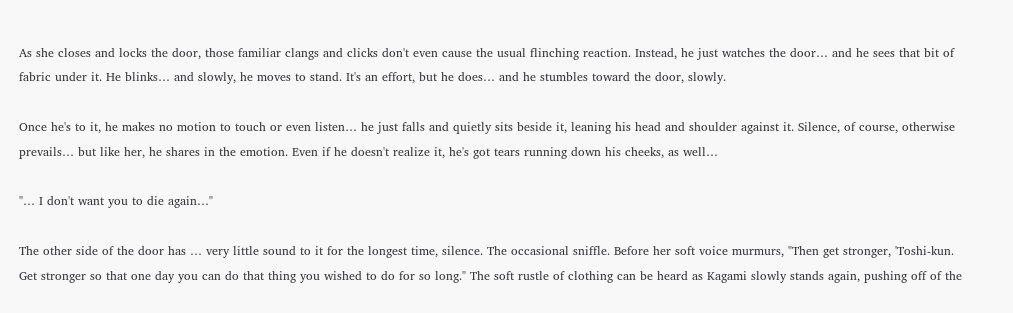As she closes and locks the door, those familiar clangs and clicks don't even cause the usual flinching reaction. Instead, he just watches the door… and he sees that bit of fabric under it. He blinks… and slowly, he moves to stand. It's an effort, but he does… and he stumbles toward the door, slowly.

Once he's to it, he makes no motion to touch or even listen… he just falls and quietly sits beside it, leaning his head and shoulder against it. Silence, of course, otherwise prevails… but like her, he shares in the emotion. Even if he doesn't realize it, he's got tears running down his cheeks, as well…

"… I don't want you to die again…"

The other side of the door has … very little sound to it for the longest time, silence. The occasional sniffle. Before her soft voice murmurs, "Then get stronger, 'Toshi-kun. Get stronger so that one day you can do that thing you wished to do for so long." The soft rustle of clothing can be heard as Kagami slowly stands again, pushing off of the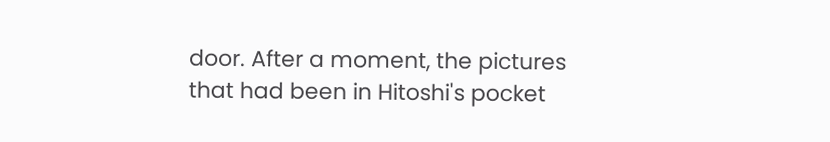door. After a moment, the pictures that had been in Hitoshi's pocket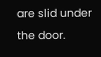are slid under the door.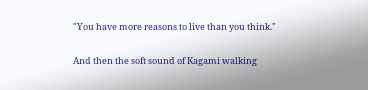"You have more reasons to live than you think."

And then the soft sound of Kagami walking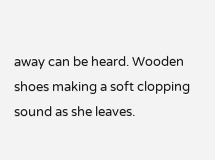away can be heard. Wooden shoes making a soft clopping sound as she leaves.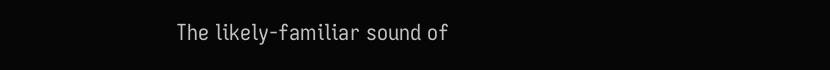The likely-familiar sound of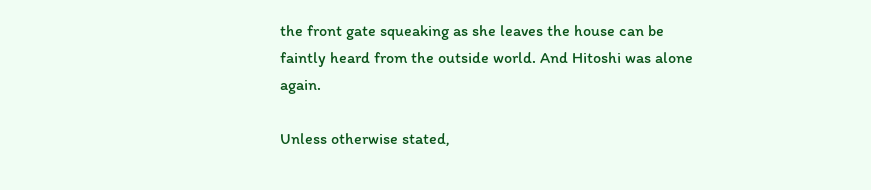the front gate squeaking as she leaves the house can be faintly heard from the outside world. And Hitoshi was alone again.

Unless otherwise stated,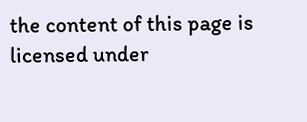the content of this page is licensed under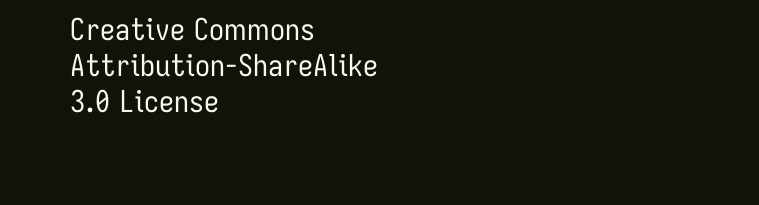Creative Commons Attribution-ShareAlike 3.0 License